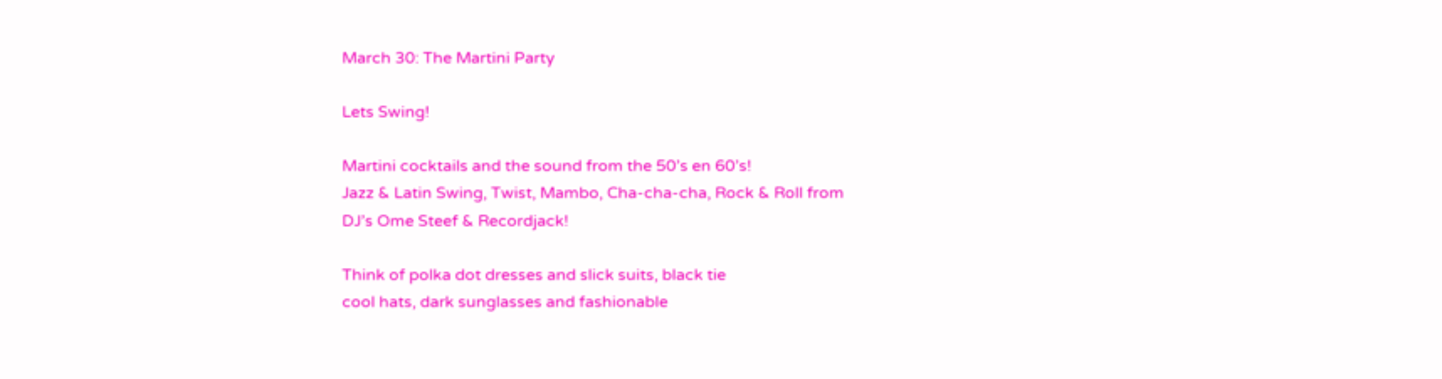March 30: The Martini Party

Lets Swing!

Martini cocktails and the sound from the 50’s en 60’s!
Jazz & Latin Swing, Twist, Mambo, Cha-cha-cha, Rock & Roll from
DJ’s Ome Steef & Recordjack!

Think of polka dot dresses and slick suits, black tie
cool hats, dark sunglasses and fashionable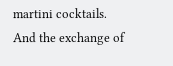martini cocktails.
And the exchange of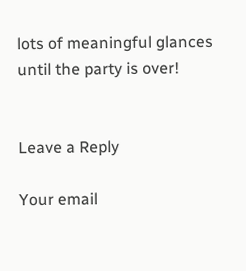lots of meaningful glances until the party is over!


Leave a Reply

Your email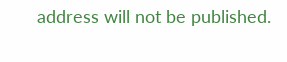address will not be published.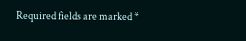Required fields are marked *